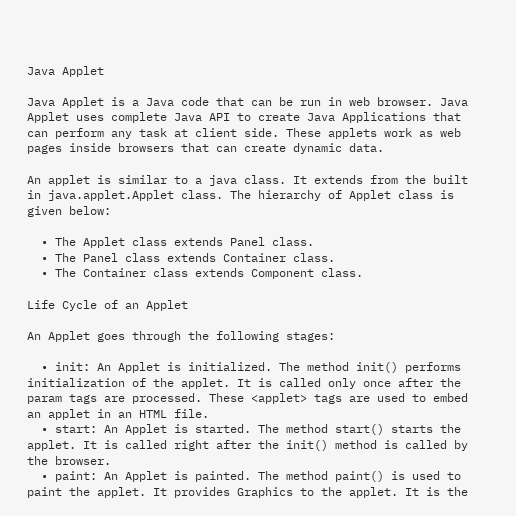Java Applet

Java Applet is a Java code that can be run in web browser. Java Applet uses complete Java API to create Java Applications that can perform any task at client side. These applets work as web pages inside browsers that can create dynamic data.

An applet is similar to a java class. It extends from the built in java.applet.Applet class. The hierarchy of Applet class is given below:

  • The Applet class extends Panel class.
  • The Panel class extends Container class.
  • The Container class extends Component class.

Life Cycle of an Applet

An Applet goes through the following stages:

  • init: An Applet is initialized. The method init() performs initialization of the applet. It is called only once after the param tags are processed. These <applet> tags are used to embed an applet in an HTML file.
  • start: An Applet is started. The method start() starts the applet. It is called right after the init() method is called by the browser.
  • paint: An Applet is painted. The method paint() is used to paint the applet. It provides Graphics to the applet. It is the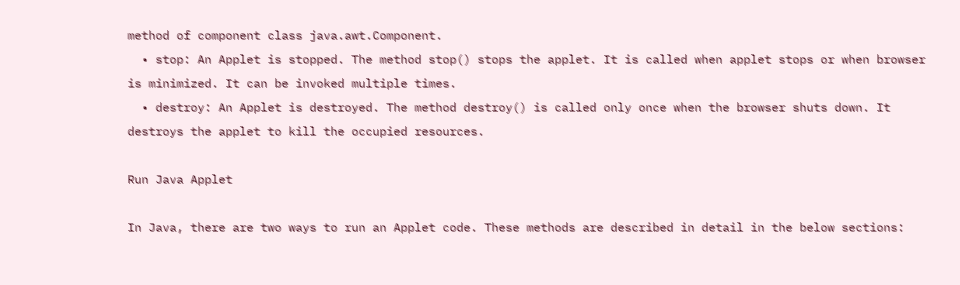method of component class java.awt.Component.
  • stop: An Applet is stopped. The method stop() stops the applet. It is called when applet stops or when browser is minimized. It can be invoked multiple times.
  • destroy: An Applet is destroyed. The method destroy() is called only once when the browser shuts down. It destroys the applet to kill the occupied resources.

Run Java Applet

In Java, there are two ways to run an Applet code. These methods are described in detail in the below sections: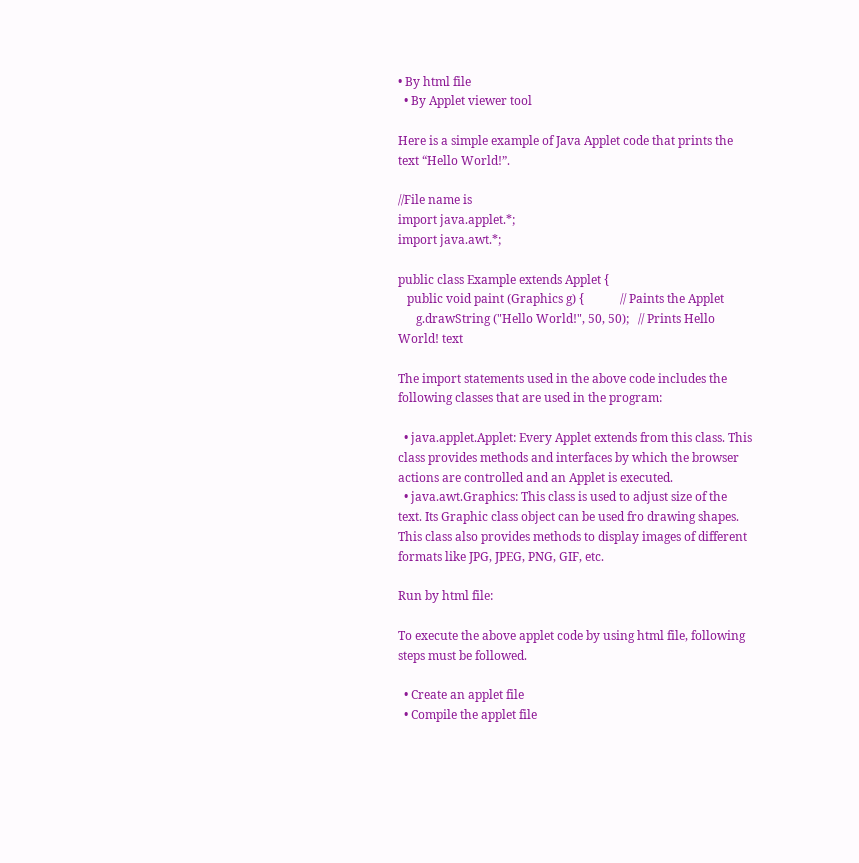• By html file
  • By Applet viewer tool

Here is a simple example of Java Applet code that prints the text “Hello World!”.

//File name is
import java.applet.*;
import java.awt.*;

public class Example extends Applet {
   public void paint (Graphics g) {            // Paints the Applet
      g.drawString ("Hello World!", 50, 50);   // Prints Hello World! text

The import statements used in the above code includes the following classes that are used in the program:

  • java.applet.Applet: Every Applet extends from this class. This class provides methods and interfaces by which the browser actions are controlled and an Applet is executed.
  • java.awt.Graphics: This class is used to adjust size of the text. Its Graphic class object can be used fro drawing shapes. This class also provides methods to display images of different formats like JPG, JPEG, PNG, GIF, etc.

Run by html file:

To execute the above applet code by using html file, following steps must be followed.

  • Create an applet file
  • Compile the applet file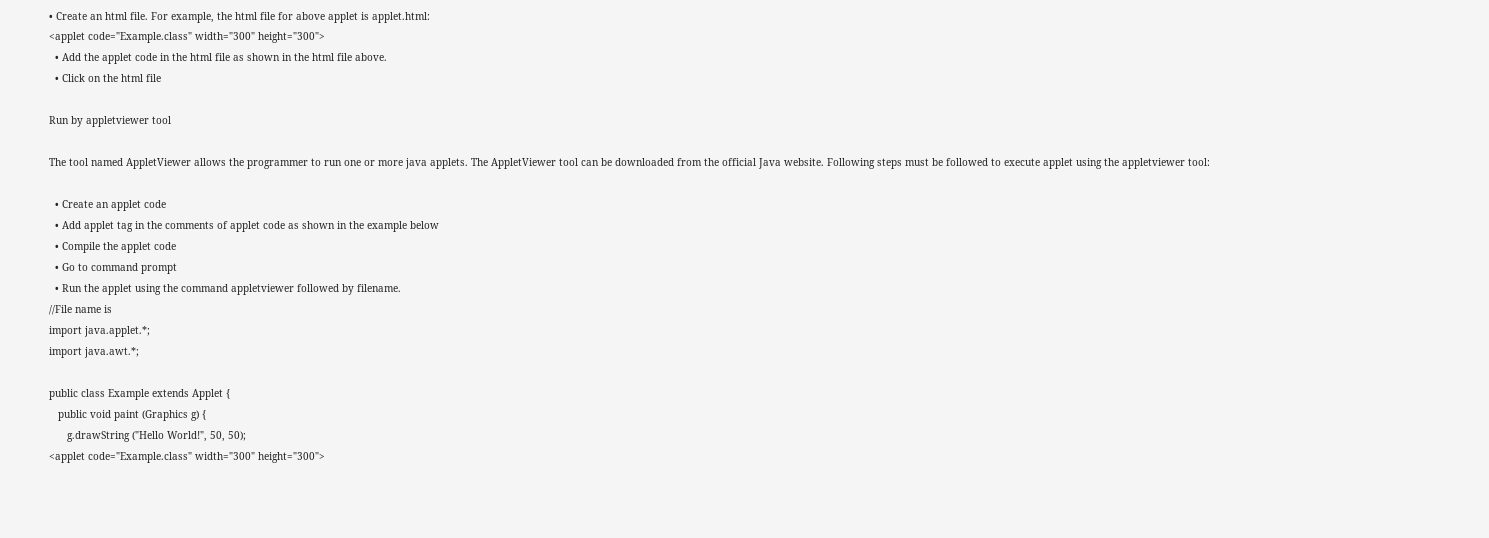• Create an html file. For example, the html file for above applet is applet.html:
<applet code="Example.class" width="300" height="300">
  • Add the applet code in the html file as shown in the html file above.
  • Click on the html file

Run by appletviewer tool

The tool named AppletViewer allows the programmer to run one or more java applets. The AppletViewer tool can be downloaded from the official Java website. Following steps must be followed to execute applet using the appletviewer tool:

  • Create an applet code
  • Add applet tag in the comments of applet code as shown in the example below
  • Compile the applet code
  • Go to command prompt
  • Run the applet using the command appletviewer followed by filename.
//File name is
import java.applet.*;
import java.awt.*;

public class Example extends Applet {
   public void paint (Graphics g) {
      g.drawString ("Hello World!", 50, 50);
<applet code="Example.class" width="300" height="300">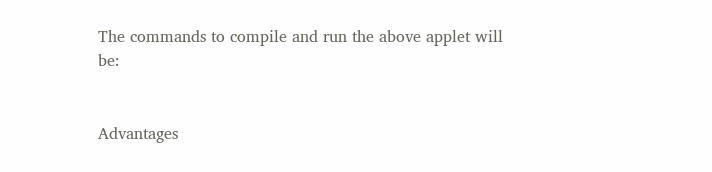The commands to compile and run the above applet will be:


Advantages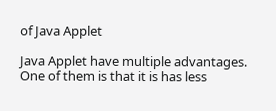of Java Applet

Java Applet have multiple advantages. One of them is that it is has less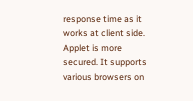response time as it works at client side. Applet is more secured. It supports various browsers on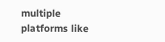multiple platforms like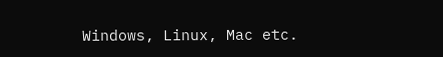Windows, Linux, Mac etc.